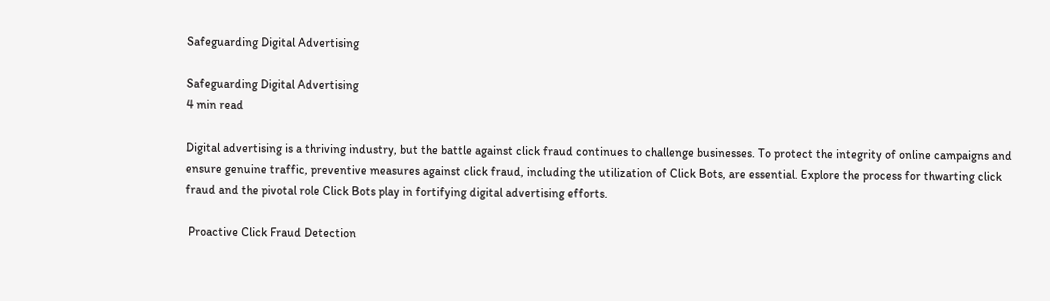Safeguarding Digital Advertising

Safeguarding Digital Advertising
4 min read

Digital advertising is a thriving industry, but the battle against click fraud continues to challenge businesses. To protect the integrity of online campaigns and ensure genuine traffic, preventive measures against click fraud, including the utilization of Click Bots, are essential. Explore the process for thwarting click fraud and the pivotal role Click Bots play in fortifying digital advertising efforts.

 Proactive Click Fraud Detection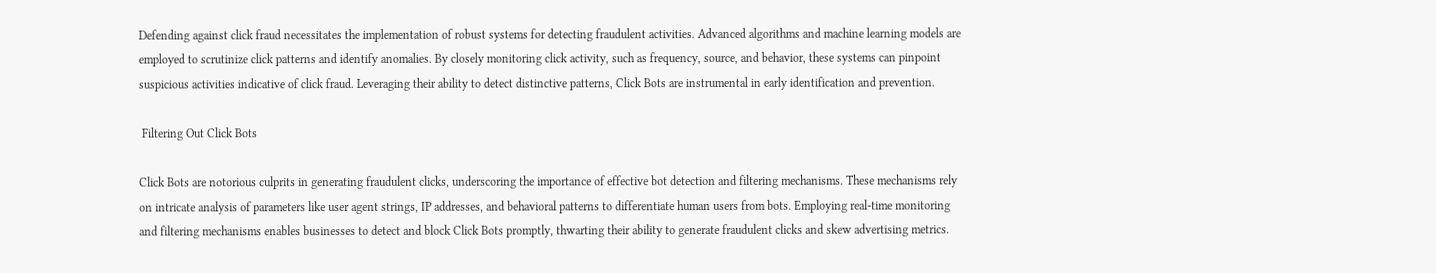Defending against click fraud necessitates the implementation of robust systems for detecting fraudulent activities. Advanced algorithms and machine learning models are employed to scrutinize click patterns and identify anomalies. By closely monitoring click activity, such as frequency, source, and behavior, these systems can pinpoint suspicious activities indicative of click fraud. Leveraging their ability to detect distinctive patterns, Click Bots are instrumental in early identification and prevention.

 Filtering Out Click Bots

Click Bots are notorious culprits in generating fraudulent clicks, underscoring the importance of effective bot detection and filtering mechanisms. These mechanisms rely on intricate analysis of parameters like user agent strings, IP addresses, and behavioral patterns to differentiate human users from bots. Employing real-time monitoring and filtering mechanisms enables businesses to detect and block Click Bots promptly, thwarting their ability to generate fraudulent clicks and skew advertising metrics.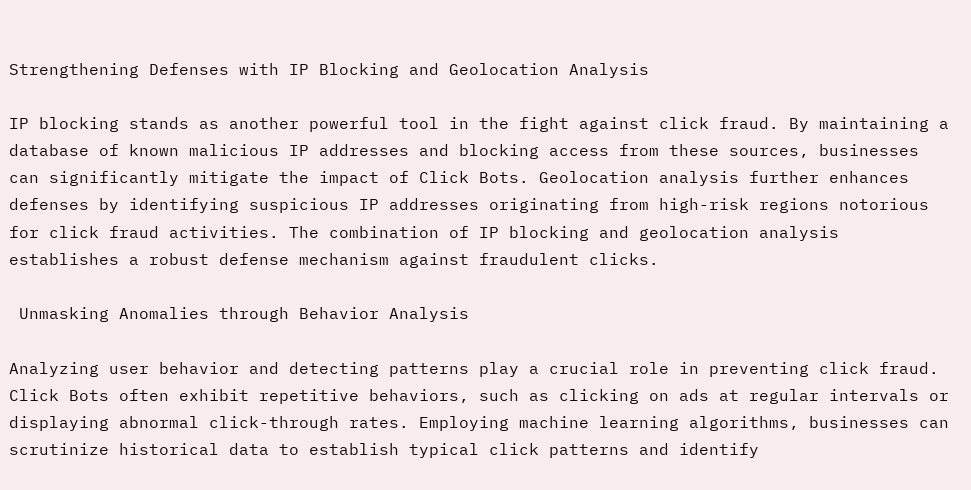Strengthening Defenses with IP Blocking and Geolocation Analysis

IP blocking stands as another powerful tool in the fight against click fraud. By maintaining a database of known malicious IP addresses and blocking access from these sources, businesses can significantly mitigate the impact of Click Bots. Geolocation analysis further enhances defenses by identifying suspicious IP addresses originating from high-risk regions notorious for click fraud activities. The combination of IP blocking and geolocation analysis establishes a robust defense mechanism against fraudulent clicks.

 Unmasking Anomalies through Behavior Analysis

Analyzing user behavior and detecting patterns play a crucial role in preventing click fraud. Click Bots often exhibit repetitive behaviors, such as clicking on ads at regular intervals or displaying abnormal click-through rates. Employing machine learning algorithms, businesses can scrutinize historical data to establish typical click patterns and identify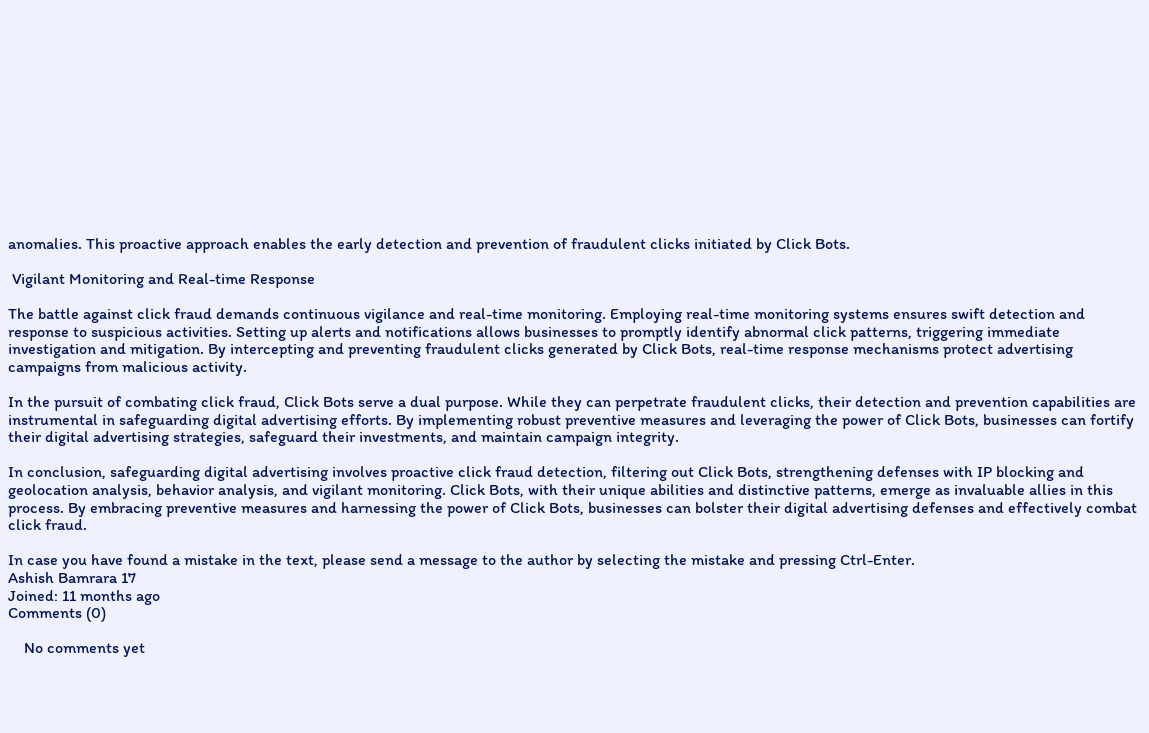anomalies. This proactive approach enables the early detection and prevention of fraudulent clicks initiated by Click Bots.

 Vigilant Monitoring and Real-time Response

The battle against click fraud demands continuous vigilance and real-time monitoring. Employing real-time monitoring systems ensures swift detection and response to suspicious activities. Setting up alerts and notifications allows businesses to promptly identify abnormal click patterns, triggering immediate investigation and mitigation. By intercepting and preventing fraudulent clicks generated by Click Bots, real-time response mechanisms protect advertising campaigns from malicious activity.

In the pursuit of combating click fraud, Click Bots serve a dual purpose. While they can perpetrate fraudulent clicks, their detection and prevention capabilities are instrumental in safeguarding digital advertising efforts. By implementing robust preventive measures and leveraging the power of Click Bots, businesses can fortify their digital advertising strategies, safeguard their investments, and maintain campaign integrity.

In conclusion, safeguarding digital advertising involves proactive click fraud detection, filtering out Click Bots, strengthening defenses with IP blocking and geolocation analysis, behavior analysis, and vigilant monitoring. Click Bots, with their unique abilities and distinctive patterns, emerge as invaluable allies in this process. By embracing preventive measures and harnessing the power of Click Bots, businesses can bolster their digital advertising defenses and effectively combat click fraud.

In case you have found a mistake in the text, please send a message to the author by selecting the mistake and pressing Ctrl-Enter.
Ashish Bamrara 17
Joined: 11 months ago
Comments (0)

    No comments yet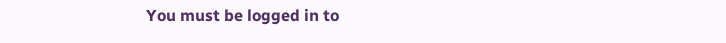You must be logged in to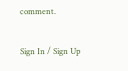comment.

Sign In / Sign Up